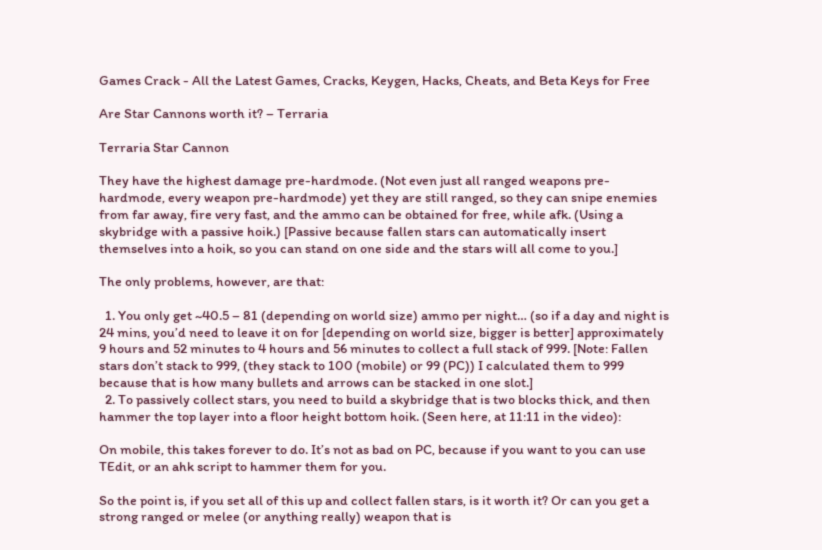Games Crack - All the Latest Games, Cracks, Keygen, Hacks, Cheats, and Beta Keys for Free

Are Star Cannons worth it? – Terraria

Terraria Star Cannon

They have the highest damage pre-hardmode. (Not even just all ranged weapons pre-hardmode, every weapon pre-hardmode) yet they are still ranged, so they can snipe enemies from far away, fire very fast, and the ammo can be obtained for free, while afk. (Using a skybridge with a passive hoik.) [Passive because fallen stars can automatically insert themselves into a hoik, so you can stand on one side and the stars will all come to you.]

The only problems, however, are that:

  1. You only get ~40.5 – 81 (depending on world size) ammo per night… (so if a day and night is 24 mins, you’d need to leave it on for [depending on world size, bigger is better] approximately 9 hours and 52 minutes to 4 hours and 56 minutes to collect a full stack of 999. [Note: Fallen stars don’t stack to 999, (they stack to 100 (mobile) or 99 (PC)) I calculated them to 999 because that is how many bullets and arrows can be stacked in one slot.]
  2. To passively collect stars, you need to build a skybridge that is two blocks thick, and then hammer the top layer into a floor height bottom hoik. (Seen here, at 11:11 in the video):

On mobile, this takes forever to do. It’s not as bad on PC, because if you want to you can use TEdit, or an ahk script to hammer them for you.

So the point is, if you set all of this up and collect fallen stars, is it worth it? Or can you get a strong ranged or melee (or anything really) weapon that is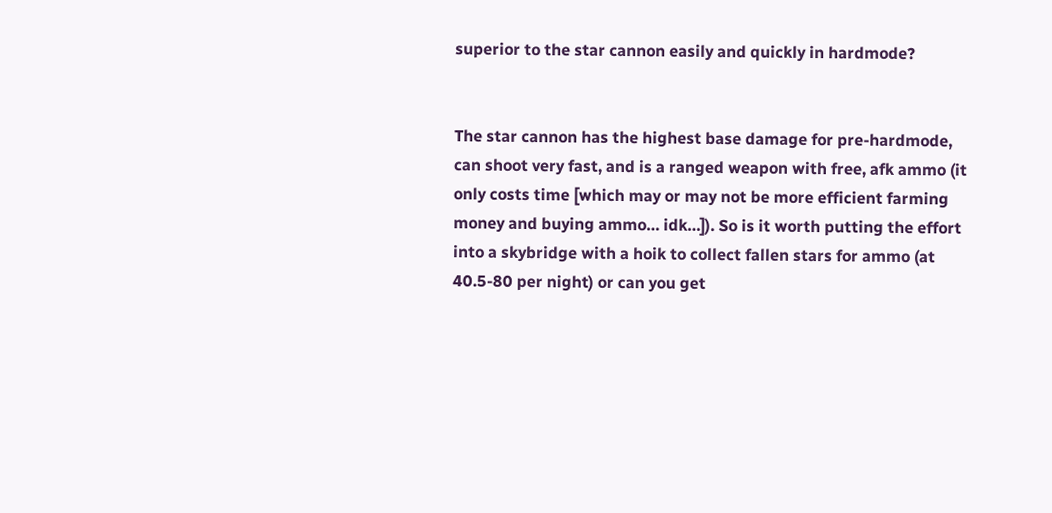superior to the star cannon easily and quickly in hardmode?


The star cannon has the highest base damage for pre-hardmode, can shoot very fast, and is a ranged weapon with free, afk ammo (it only costs time [which may or may not be more efficient farming money and buying ammo… idk…]). So is it worth putting the effort into a skybridge with a hoik to collect fallen stars for ammo (at 40.5-80 per night) or can you get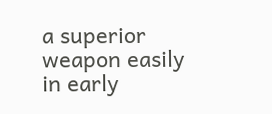a superior weapon easily in early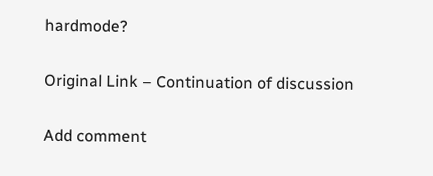hardmode?

Original Link – Continuation of discussion

Add comment